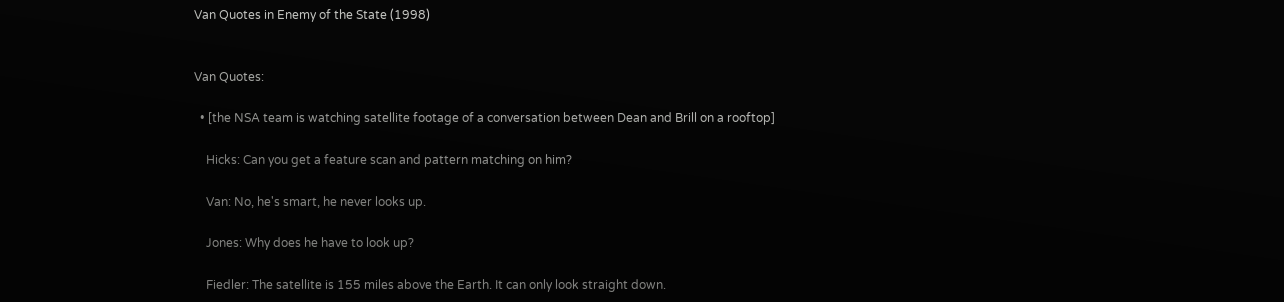Van Quotes in Enemy of the State (1998)


Van Quotes:

  • [the NSA team is watching satellite footage of a conversation between Dean and Brill on a rooftop]

    Hicks: Can you get a feature scan and pattern matching on him?

    Van: No, he's smart, he never looks up.

    Jones: Why does he have to look up?

    Fiedler: The satellite is 155 miles above the Earth. It can only look straight down.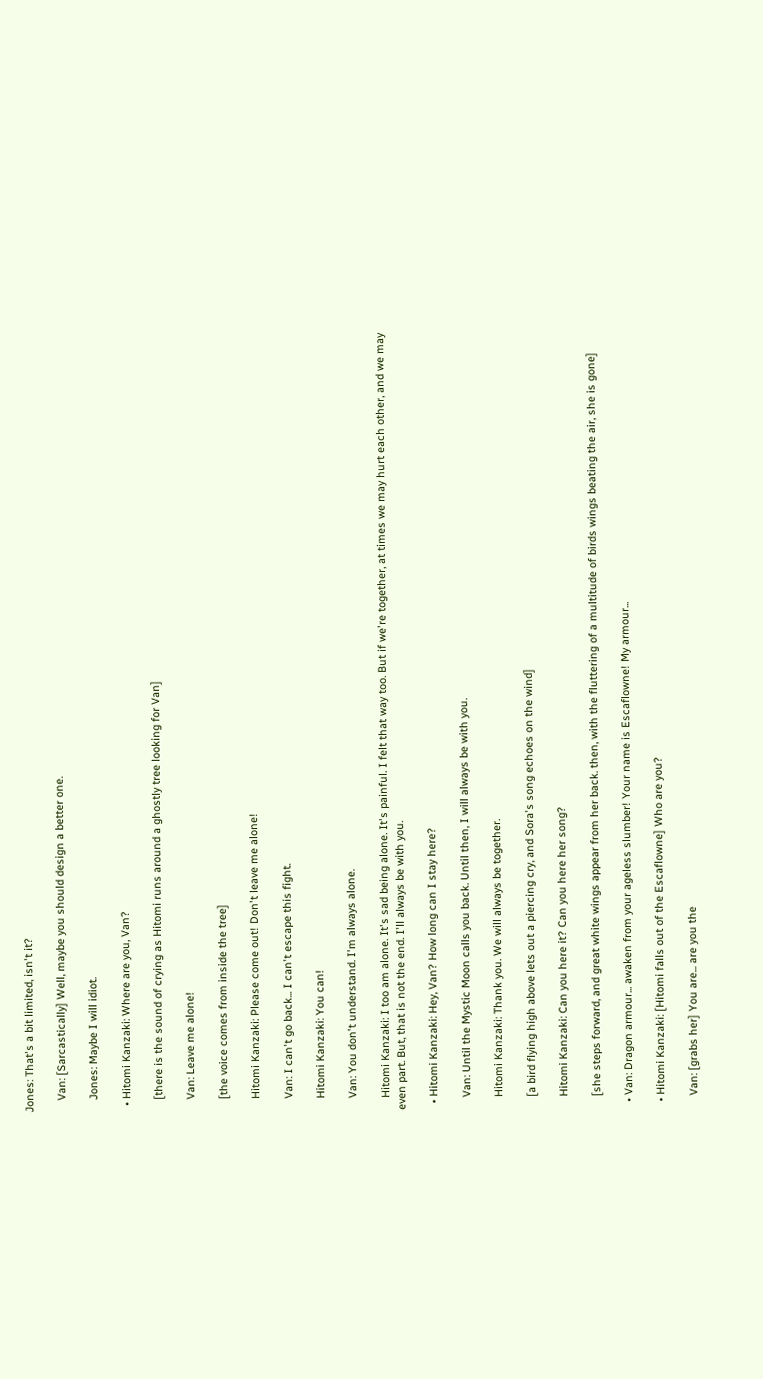Jones: That's a bit limited, isn't it?

    Van: [Sarcastically] Well, maybe you should design a better one.

    Jones: Maybe I will idiot.

  • Hitomi Kanzaki: Where are you, Van?

    [there is the sound of crying as Hitomi runs around a ghostly tree looking for Van]

    Van: Leave me alone!

    [the voice comes from inside the tree]

    Hitomi Kanzaki: Please come out! Don't leave me alone!

    Van: I can't go back... I can't escape this fight.

    Hitomi Kanzaki: You can!

    Van: You don't understand. I'm always alone.

    Hitomi Kanzaki: I too am alone. It's sad being alone. It's painful. I felt that way too. But if we're together, at times we may hurt each other, and we may even part. But, that is not the end. I'll always be with you.

  • Hitomi Kanzaki: Hey, Van? How long can I stay here?

    Van: Until the Mystic Moon calls you back. Until then, I will always be with you.

    Hitomi Kanzaki: Thank you. We will always be together.

    [a bird flying high above lets out a piercing cry, and Sora's song echoes on the wind]

    Hitomi Kanzaki: Can you here it? Can you here her song?

    [she steps forward, and great white wings appear from her back. then, with the fluttering of a multitude of birds wings beating the air, she is gone]

  • Van: Dragon armour... awaken from your ageless slumber! Your name is Escaflowne! My armour...

  • Hitomi Kanzaki: [Hitomi falls out of the Escaflowne] Who are you?

    Van: [grabs her] You are... are you the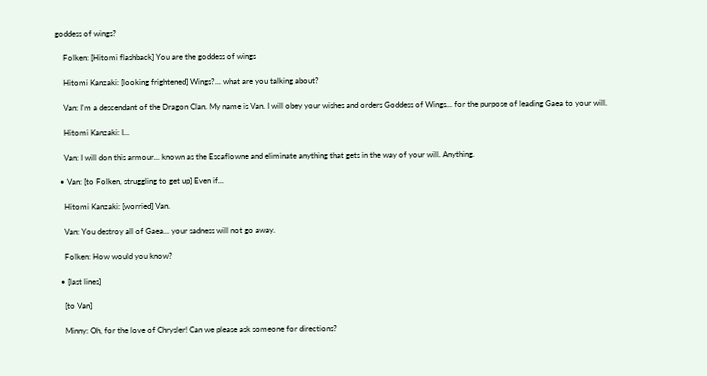goddess of wings?

    Folken: [Hitomi flashback] You are the goddess of wings

    Hitomi Kanzaki: [looking frightened] Wings?... what are you talking about?

    Van: I'm a descendant of the Dragon Clan. My name is Van. I will obey your wishes and orders Goddess of Wings... for the purpose of leading Gaea to your will.

    Hitomi Kanzaki: I...

    Van: I will don this armour... known as the Escaflowne and eliminate anything that gets in the way of your will. Anything.

  • Van: [to Folken, struggling to get up] Even if...

    Hitomi Kanzaki: [worried] Van.

    Van: You destroy all of Gaea... your sadness will not go away.

    Folken: How would you know?

  • [last lines]

    [to Van]

    Minny: Oh, for the love of Chrysler! Can we please ask someone for directions?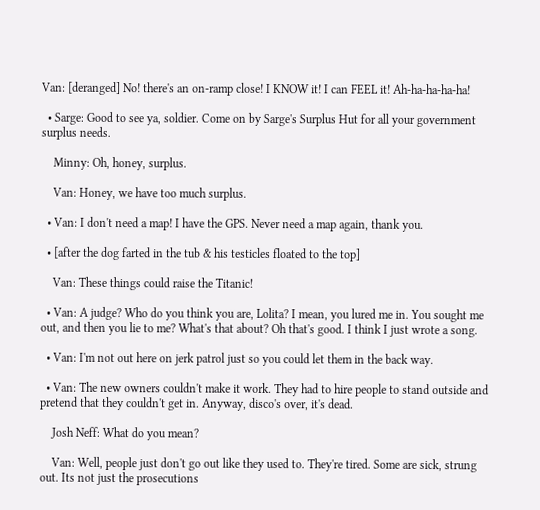Van: [deranged] No! there's an on-ramp close! I KNOW it! I can FEEL it! Ah-ha-ha-ha-ha!

  • Sarge: Good to see ya, soldier. Come on by Sarge's Surplus Hut for all your government surplus needs.

    Minny: Oh, honey, surplus.

    Van: Honey, we have too much surplus.

  • Van: I don't need a map! I have the GPS. Never need a map again, thank you.

  • [after the dog farted in the tub & his testicles floated to the top]

    Van: These things could raise the Titanic!

  • Van: A judge? Who do you think you are, Lolita? I mean, you lured me in. You sought me out, and then you lie to me? What's that about? Oh that's good. I think I just wrote a song.

  • Van: I'm not out here on jerk patrol just so you could let them in the back way.

  • Van: The new owners couldn't make it work. They had to hire people to stand outside and pretend that they couldn't get in. Anyway, disco's over, it's dead.

    Josh Neff: What do you mean?

    Van: Well, people just don't go out like they used to. They're tired. Some are sick, strung out. Its not just the prosecutions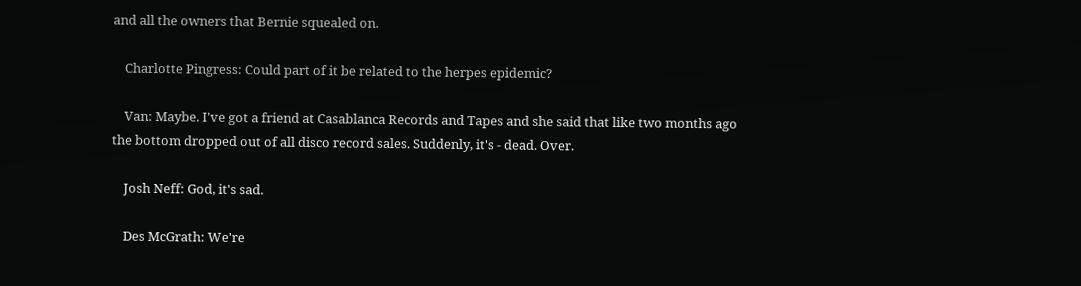and all the owners that Bernie squealed on.

    Charlotte Pingress: Could part of it be related to the herpes epidemic?

    Van: Maybe. I've got a friend at Casablanca Records and Tapes and she said that like two months ago the bottom dropped out of all disco record sales. Suddenly, it's - dead. Over.

    Josh Neff: God, it's sad.

    Des McGrath: We're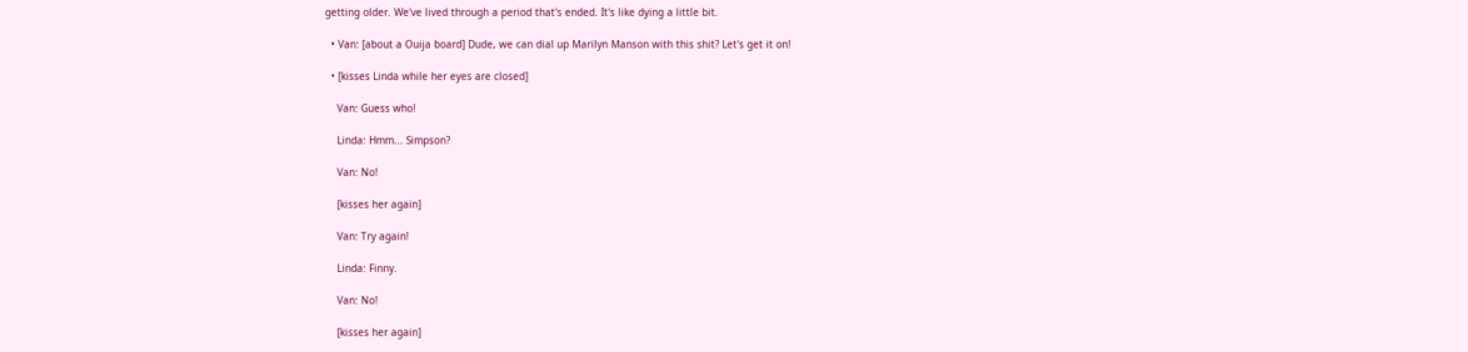getting older. We've lived through a period that's ended. It's like dying a little bit.

  • Van: [about a Ouija board] Dude, we can dial up Marilyn Manson with this shit? Let's get it on!

  • [kisses Linda while her eyes are closed]

    Van: Guess who!

    Linda: Hmm... Simpson?

    Van: No!

    [kisses her again]

    Van: Try again!

    Linda: Finny.

    Van: No!

    [kisses her again]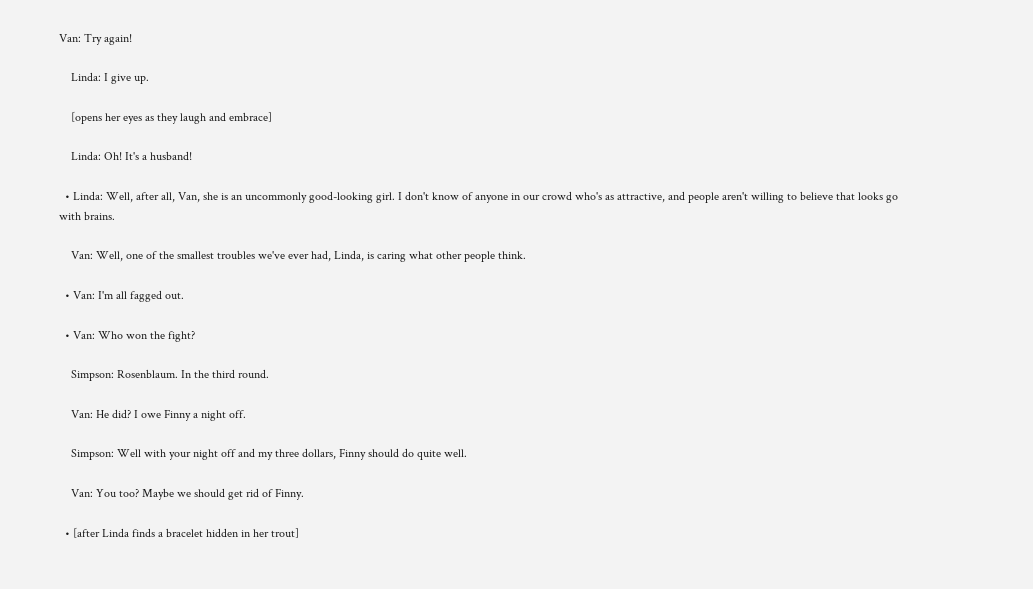Van: Try again!

    Linda: I give up.

    [opens her eyes as they laugh and embrace]

    Linda: Oh! It's a husband!

  • Linda: Well, after all, Van, she is an uncommonly good-looking girl. I don't know of anyone in our crowd who's as attractive, and people aren't willing to believe that looks go with brains.

    Van: Well, one of the smallest troubles we've ever had, Linda, is caring what other people think.

  • Van: I'm all fagged out.

  • Van: Who won the fight?

    Simpson: Rosenblaum. In the third round.

    Van: He did? I owe Finny a night off.

    Simpson: Well with your night off and my three dollars, Finny should do quite well.

    Van: You too? Maybe we should get rid of Finny.

  • [after Linda finds a bracelet hidden in her trout]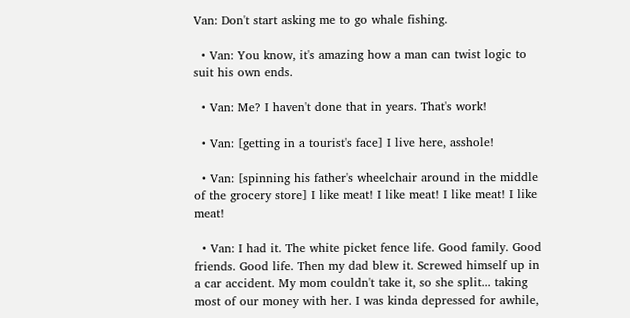Van: Don't start asking me to go whale fishing.

  • Van: You know, it's amazing how a man can twist logic to suit his own ends.

  • Van: Me? I haven't done that in years. That's work!

  • Van: [getting in a tourist's face] I live here, asshole!

  • Van: [spinning his father's wheelchair around in the middle of the grocery store] I like meat! I like meat! I like meat! I like meat!

  • Van: I had it. The white picket fence life. Good family. Good friends. Good life. Then my dad blew it. Screwed himself up in a car accident. My mom couldn't take it, so she split... taking most of our money with her. I was kinda depressed for awhile,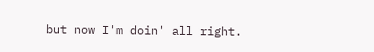but now I'm doin' all right.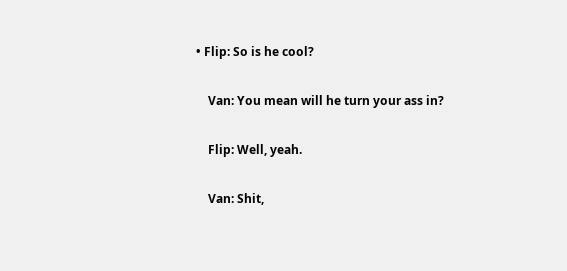• Flip: So is he cool?

    Van: You mean will he turn your ass in?

    Flip: Well, yeah.

    Van: Shit,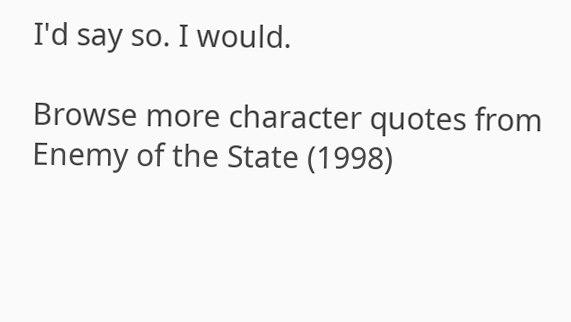I'd say so. I would.

Browse more character quotes from Enemy of the State (1998)